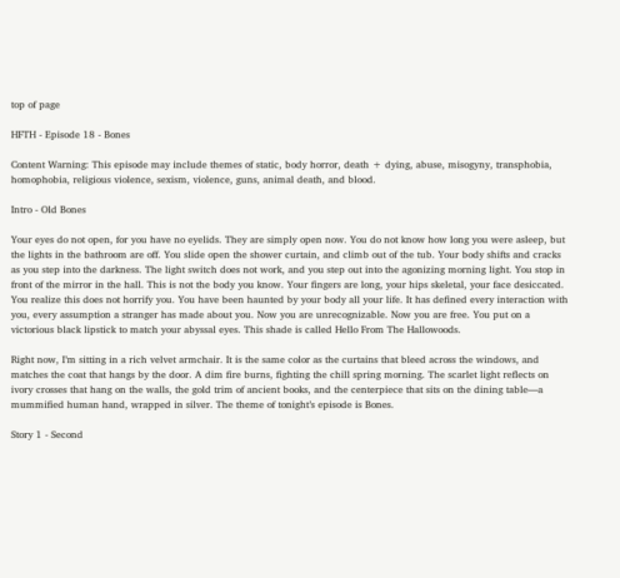top of page

HFTH - Episode 18 - Bones

Content Warning: This episode may include themes of static, body horror, death + dying, abuse, misogyny, transphobia, homophobia, religious violence, sexism, violence, guns, animal death, and blood.

Intro - Old Bones

Your eyes do not open, for you have no eyelids. They are simply open now. You do not know how long you were asleep, but the lights in the bathroom are off. You slide open the shower curtain, and climb out of the tub. Your body shifts and cracks as you step into the darkness. The light switch does not work, and you step out into the agonizing morning light. You stop in front of the mirror in the hall. This is not the body you know. Your fingers are long, your hips skeletal, your face desiccated. You realize this does not horrify you. You have been haunted by your body all your life. It has defined every interaction with you, every assumption a stranger has made about you. Now you are unrecognizable. Now you are free. You put on a victorious black lipstick to match your abyssal eyes. This shade is called Hello From The Hallowoods.

Right now, I’m sitting in a rich velvet armchair. It is the same color as the curtains that bleed across the windows, and matches the coat that hangs by the door. A dim fire burns, fighting the chill spring morning. The scarlet light reflects on ivory crosses that hang on the walls, the gold trim of ancient books, and the centerpiece that sits on the dining table—a mummified human hand, wrapped in silver. The theme of tonight’s episode is Bones.

Story 1 - Second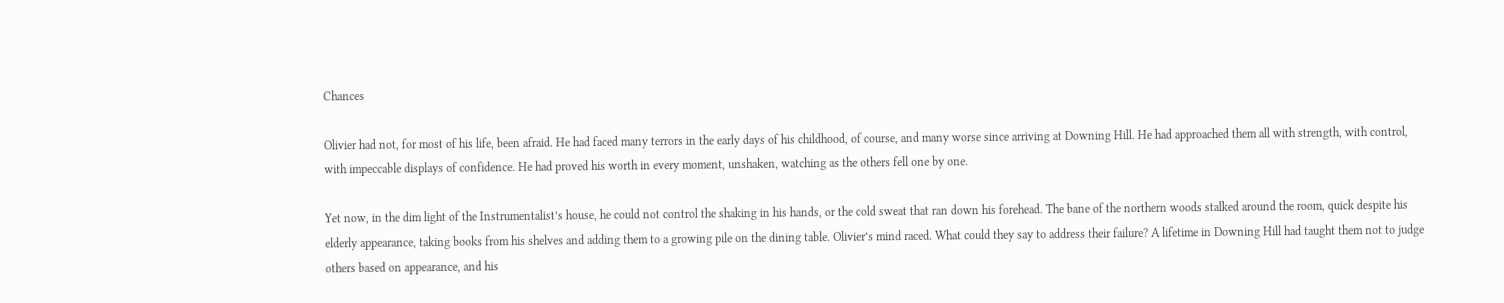Chances

Olivier had not, for most of his life, been afraid. He had faced many terrors in the early days of his childhood, of course, and many worse since arriving at Downing Hill. He had approached them all with strength, with control, with impeccable displays of confidence. He had proved his worth in every moment, unshaken, watching as the others fell one by one.

Yet now, in the dim light of the Instrumentalist’s house, he could not control the shaking in his hands, or the cold sweat that ran down his forehead. The bane of the northern woods stalked around the room, quick despite his elderly appearance, taking books from his shelves and adding them to a growing pile on the dining table. Olivier’s mind raced. What could they say to address their failure? A lifetime in Downing Hill had taught them not to judge others based on appearance, and his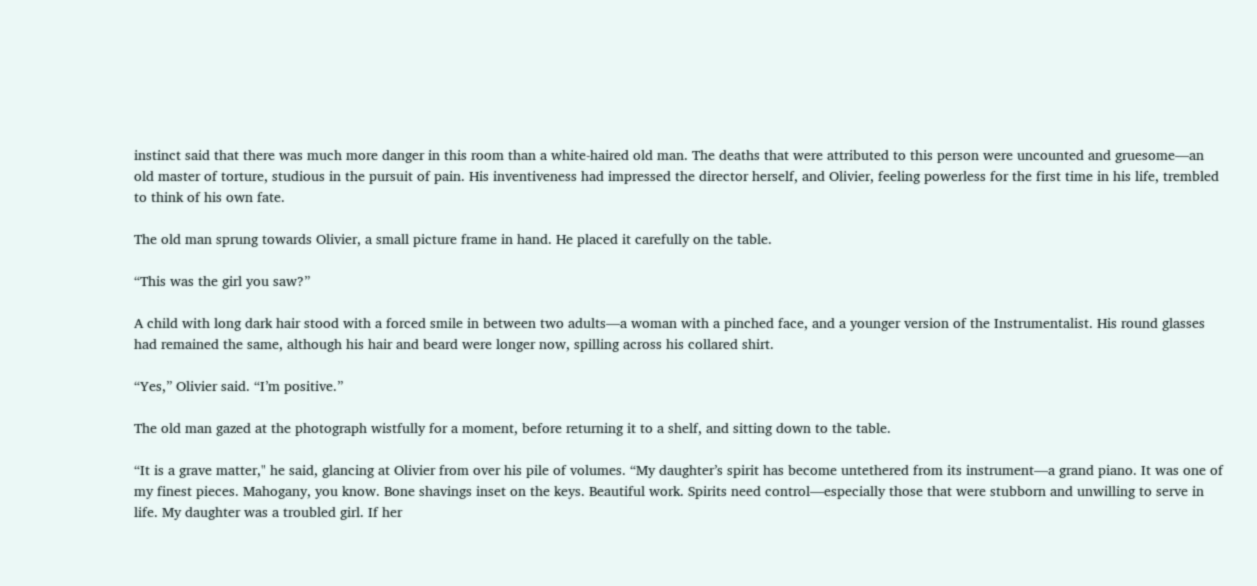instinct said that there was much more danger in this room than a white-haired old man. The deaths that were attributed to this person were uncounted and gruesome—an old master of torture, studious in the pursuit of pain. His inventiveness had impressed the director herself, and Olivier, feeling powerless for the first time in his life, trembled to think of his own fate.

The old man sprung towards Olivier, a small picture frame in hand. He placed it carefully on the table.

“This was the girl you saw?”

A child with long dark hair stood with a forced smile in between two adults—a woman with a pinched face, and a younger version of the Instrumentalist. His round glasses had remained the same, although his hair and beard were longer now, spilling across his collared shirt.

“Yes,” Olivier said. “I’m positive.”

The old man gazed at the photograph wistfully for a moment, before returning it to a shelf, and sitting down to the table.

“It is a grave matter," he said, glancing at Olivier from over his pile of volumes. “My daughter’s spirit has become untethered from its instrument—a grand piano. It was one of my finest pieces. Mahogany, you know. Bone shavings inset on the keys. Beautiful work. Spirits need control—especially those that were stubborn and unwilling to serve in life. My daughter was a troubled girl. If her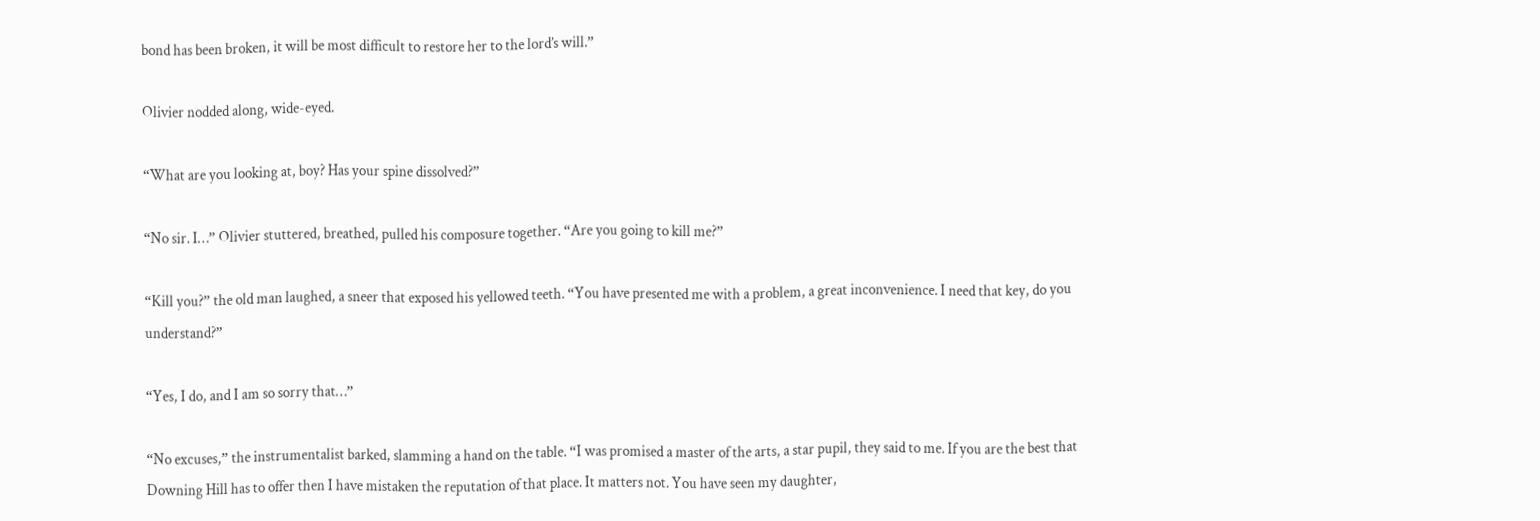bond has been broken, it will be most difficult to restore her to the lord’s will.”

Olivier nodded along, wide-eyed.

“What are you looking at, boy? Has your spine dissolved?”

“No sir. I…” Olivier stuttered, breathed, pulled his composure together. “Are you going to kill me?”

“Kill you?” the old man laughed, a sneer that exposed his yellowed teeth. “You have presented me with a problem, a great inconvenience. I need that key, do you understand?”

“Yes, I do, and I am so sorry that…”

“No excuses,” the instrumentalist barked, slamming a hand on the table. “I was promised a master of the arts, a star pupil, they said to me. If you are the best that Downing Hill has to offer then I have mistaken the reputation of that place. It matters not. You have seen my daughter,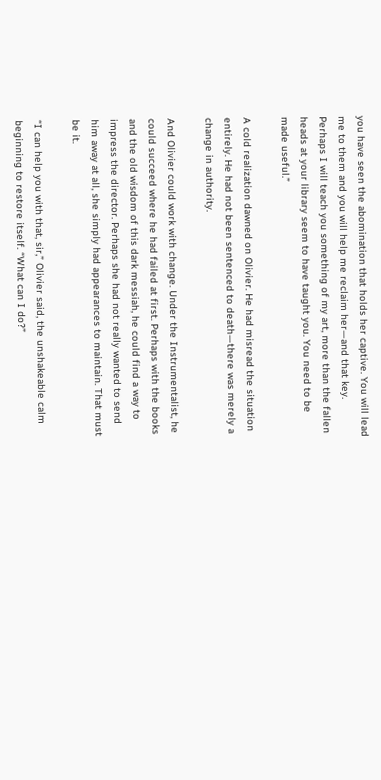you have seen the abomination that holds her captive. You will lead me to them and you will help me reclaim her—and that key. Perhaps I will teach you something of my art, more than the fallen heads at your library seem to have taught you. You need to be made useful.”

A cold realization dawned on Olivier. He had misread the situation entirely. He had not been sentenced to death—there was merely a change in authority.

And Olivier could work with change. Under the Instrumentalist, he could succeed where he had failed at first. Perhaps with the books and the old wisdom of this dark messiah, he could find a way to impress the director. Perhaps she had not really wanted to send him away at all, she simply had appearances to maintain. That must be it.

“I can help you with that, sir,” Olivier said, the unshakeable calm beginning to restore itself. “What can I do?”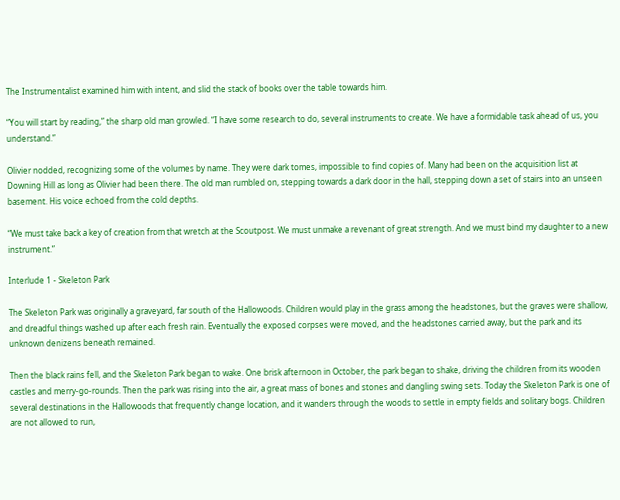The Instrumentalist examined him with intent, and slid the stack of books over the table towards him.

“You will start by reading,” the sharp old man growled. “I have some research to do, several instruments to create. We have a formidable task ahead of us, you understand.”

Olivier nodded, recognizing some of the volumes by name. They were dark tomes, impossible to find copies of. Many had been on the acquisition list at Downing Hill as long as Olivier had been there. The old man rumbled on, stepping towards a dark door in the hall, stepping down a set of stairs into an unseen basement. His voice echoed from the cold depths.

“We must take back a key of creation from that wretch at the Scoutpost. We must unmake a revenant of great strength. And we must bind my daughter to a new instrument.”

Interlude 1 - Skeleton Park

The Skeleton Park was originally a graveyard, far south of the Hallowoods. Children would play in the grass among the headstones, but the graves were shallow, and dreadful things washed up after each fresh rain. Eventually the exposed corpses were moved, and the headstones carried away, but the park and its unknown denizens beneath remained.

Then the black rains fell, and the Skeleton Park began to wake. One brisk afternoon in October, the park began to shake, driving the children from its wooden castles and merry-go-rounds. Then the park was rising into the air, a great mass of bones and stones and dangling swing sets. Today the Skeleton Park is one of several destinations in the Hallowoods that frequently change location, and it wanders through the woods to settle in empty fields and solitary bogs. Children are not allowed to run,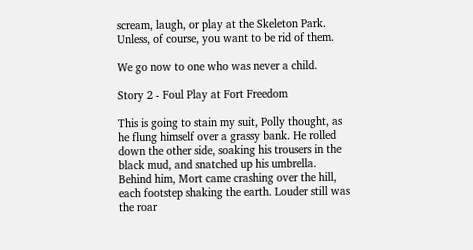scream, laugh, or play at the Skeleton Park. Unless, of course, you want to be rid of them.

We go now to one who was never a child.

Story 2 - Foul Play at Fort Freedom

This is going to stain my suit, Polly thought, as he flung himself over a grassy bank. He rolled down the other side, soaking his trousers in the black mud, and snatched up his umbrella. Behind him, Mort came crashing over the hill, each footstep shaking the earth. Louder still was the roar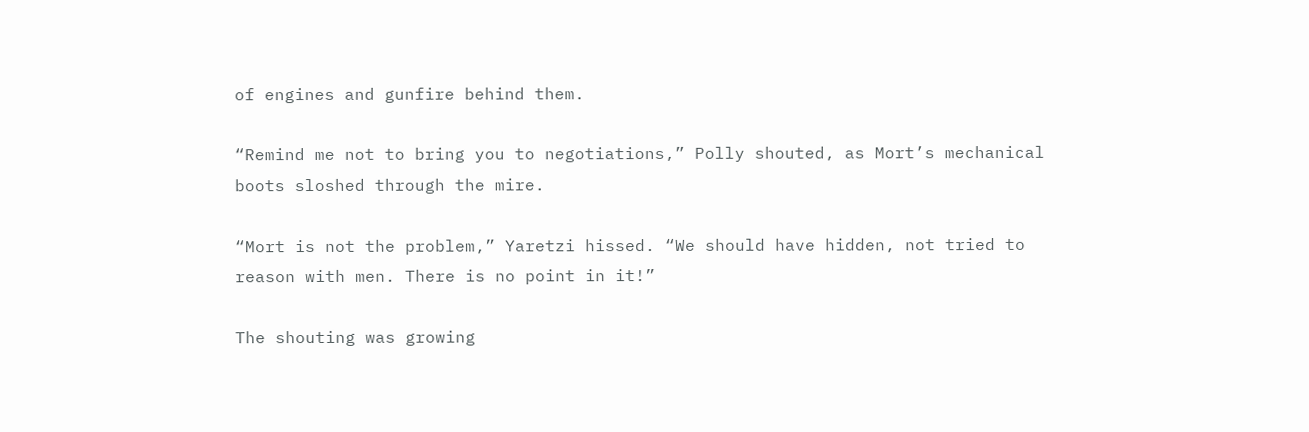of engines and gunfire behind them.

“Remind me not to bring you to negotiations,” Polly shouted, as Mort’s mechanical boots sloshed through the mire.

“Mort is not the problem,” Yaretzi hissed. “We should have hidden, not tried to reason with men. There is no point in it!”

The shouting was growing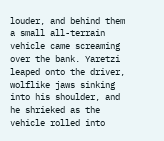louder, and behind them a small all-terrain vehicle came screaming over the bank. Yaretzi leaped onto the driver, wolflike jaws sinking into his shoulder, and he shrieked as the vehicle rolled into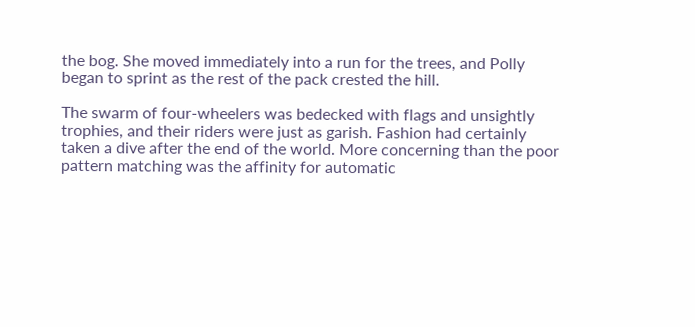the bog. She moved immediately into a run for the trees, and Polly began to sprint as the rest of the pack crested the hill.

The swarm of four-wheelers was bedecked with flags and unsightly trophies, and their riders were just as garish. Fashion had certainly taken a dive after the end of the world. More concerning than the poor pattern matching was the affinity for automatic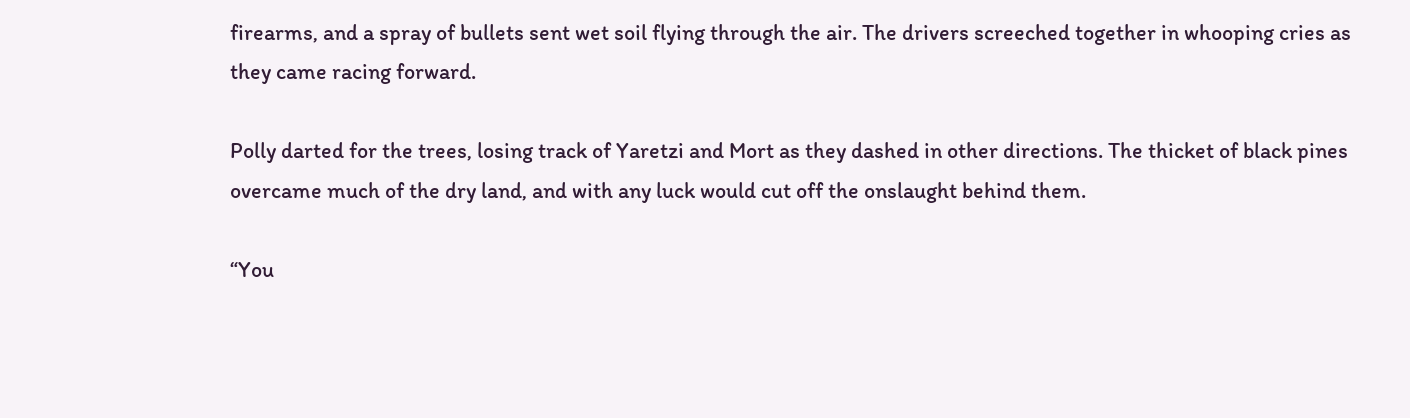firearms, and a spray of bullets sent wet soil flying through the air. The drivers screeched together in whooping cries as they came racing forward.

Polly darted for the trees, losing track of Yaretzi and Mort as they dashed in other directions. The thicket of black pines overcame much of the dry land, and with any luck would cut off the onslaught behind them.

“You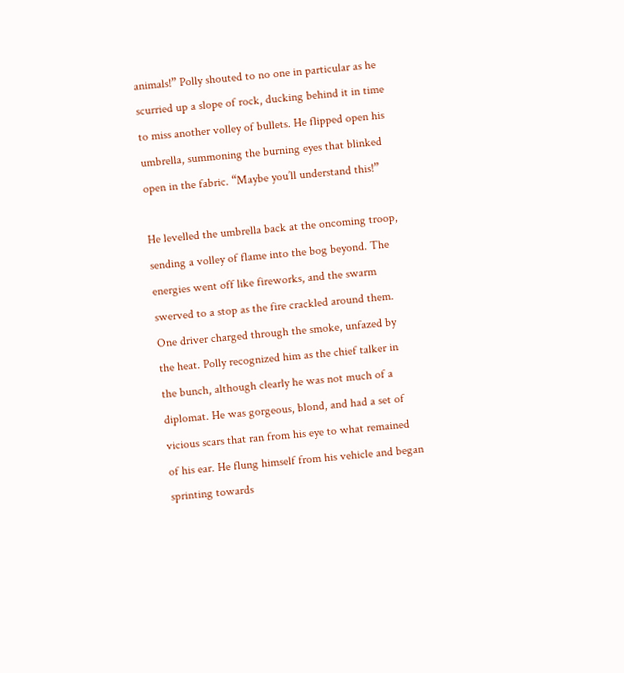animals!” Polly shouted to no one in particular as he scurried up a slope of rock, ducking behind it in time to miss another volley of bullets. He flipped open his umbrella, summoning the burning eyes that blinked open in the fabric. “Maybe you’ll understand this!”

He levelled the umbrella back at the oncoming troop, sending a volley of flame into the bog beyond. The energies went off like fireworks, and the swarm swerved to a stop as the fire crackled around them. One driver charged through the smoke, unfazed by the heat. Polly recognized him as the chief talker in the bunch, although clearly he was not much of a diplomat. He was gorgeous, blond, and had a set of vicious scars that ran from his eye to what remained of his ear. He flung himself from his vehicle and began sprinting towards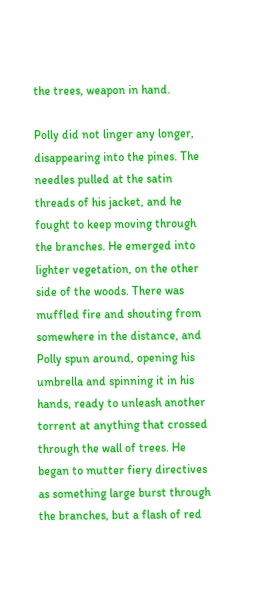the trees, weapon in hand.

Polly did not linger any longer, disappearing into the pines. The needles pulled at the satin threads of his jacket, and he fought to keep moving through the branches. He emerged into lighter vegetation, on the other side of the woods. There was muffled fire and shouting from somewhere in the distance, and Polly spun around, opening his umbrella and spinning it in his hands, ready to unleash another torrent at anything that crossed through the wall of trees. He began to mutter fiery directives as something large burst through the branches, but a flash of red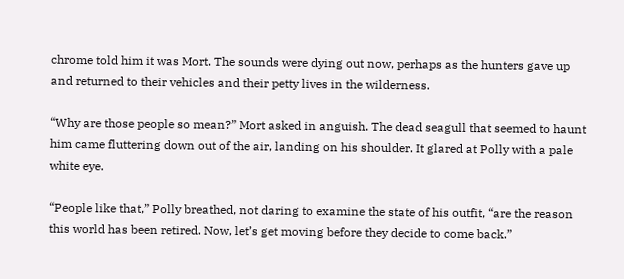chrome told him it was Mort. The sounds were dying out now, perhaps as the hunters gave up and returned to their vehicles and their petty lives in the wilderness.

“Why are those people so mean?” Mort asked in anguish. The dead seagull that seemed to haunt him came fluttering down out of the air, landing on his shoulder. It glared at Polly with a pale white eye.

“People like that,” Polly breathed, not daring to examine the state of his outfit, “are the reason this world has been retired. Now, let’s get moving before they decide to come back.”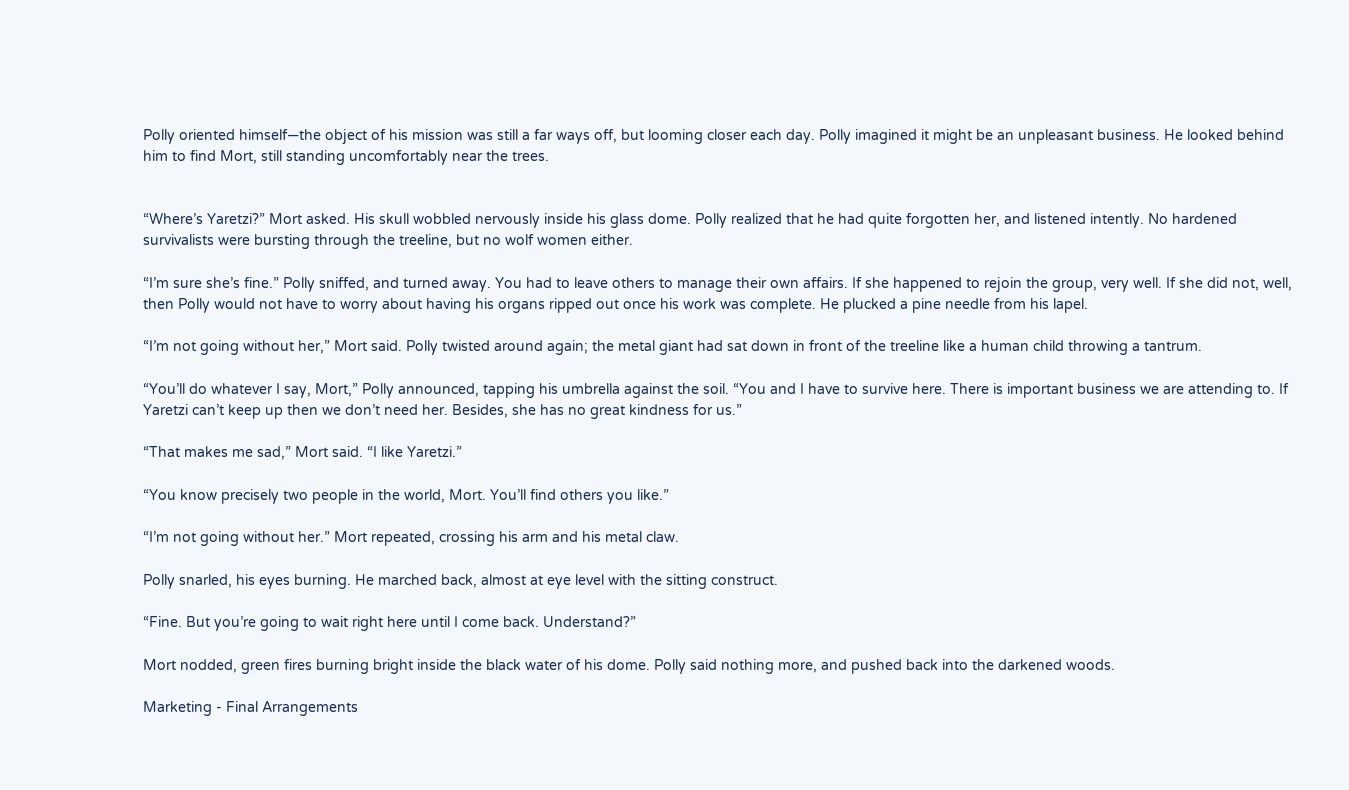Polly oriented himself—the object of his mission was still a far ways off, but looming closer each day. Polly imagined it might be an unpleasant business. He looked behind him to find Mort, still standing uncomfortably near the trees.


“Where’s Yaretzi?” Mort asked. His skull wobbled nervously inside his glass dome. Polly realized that he had quite forgotten her, and listened intently. No hardened survivalists were bursting through the treeline, but no wolf women either.

“I’m sure she’s fine.” Polly sniffed, and turned away. You had to leave others to manage their own affairs. If she happened to rejoin the group, very well. If she did not, well, then Polly would not have to worry about having his organs ripped out once his work was complete. He plucked a pine needle from his lapel.

“I’m not going without her,” Mort said. Polly twisted around again; the metal giant had sat down in front of the treeline like a human child throwing a tantrum.

“You’ll do whatever I say, Mort,” Polly announced, tapping his umbrella against the soil. “You and I have to survive here. There is important business we are attending to. If Yaretzi can’t keep up then we don’t need her. Besides, she has no great kindness for us.”

“That makes me sad,” Mort said. “I like Yaretzi.”

“You know precisely two people in the world, Mort. You’ll find others you like.”

“I’m not going without her.” Mort repeated, crossing his arm and his metal claw.

Polly snarled, his eyes burning. He marched back, almost at eye level with the sitting construct.

“Fine. But you’re going to wait right here until I come back. Understand?”

Mort nodded, green fires burning bright inside the black water of his dome. Polly said nothing more, and pushed back into the darkened woods.

Marketing - Final Arrangements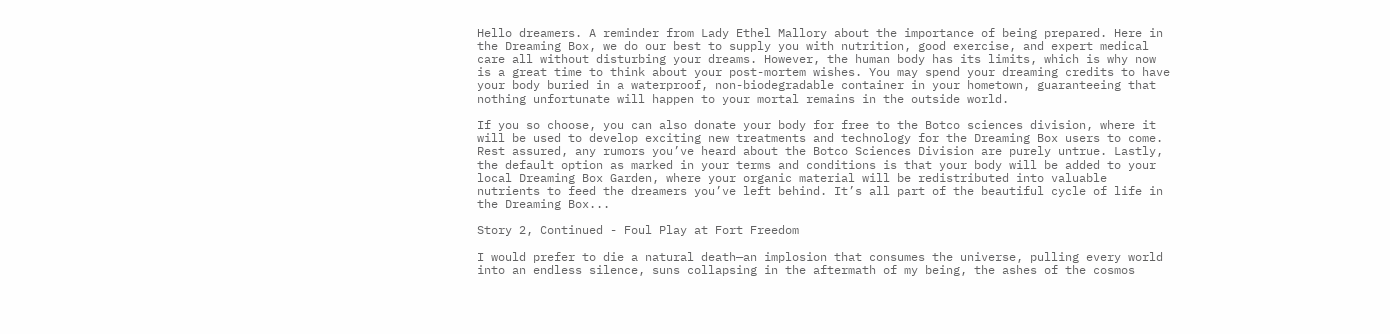Hello dreamers. A reminder from Lady Ethel Mallory about the importance of being prepared. Here in the Dreaming Box, we do our best to supply you with nutrition, good exercise, and expert medical care all without disturbing your dreams. However, the human body has its limits, which is why now is a great time to think about your post-mortem wishes. You may spend your dreaming credits to have your body buried in a waterproof, non-biodegradable container in your hometown, guaranteeing that nothing unfortunate will happen to your mortal remains in the outside world.

If you so choose, you can also donate your body for free to the Botco sciences division, where it will be used to develop exciting new treatments and technology for the Dreaming Box users to come. Rest assured, any rumors you’ve heard about the Botco Sciences Division are purely untrue. Lastly, the default option as marked in your terms and conditions is that your body will be added to your local Dreaming Box Garden, where your organic material will be redistributed into valuable nutrients to feed the dreamers you’ve left behind. It’s all part of the beautiful cycle of life in the Dreaming Box...

Story 2, Continued - Foul Play at Fort Freedom

I would prefer to die a natural death—an implosion that consumes the universe, pulling every world into an endless silence, suns collapsing in the aftermath of my being, the ashes of the cosmos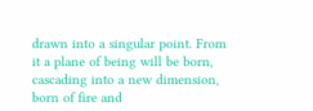drawn into a singular point. From it a plane of being will be born, cascading into a new dimension, born of fire and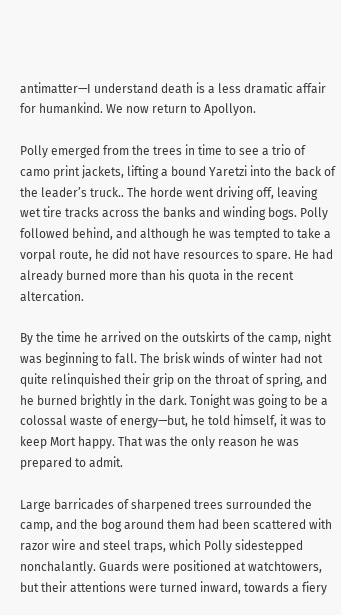antimatter—I understand death is a less dramatic affair for humankind. We now return to Apollyon.

Polly emerged from the trees in time to see a trio of camo print jackets, lifting a bound Yaretzi into the back of the leader’s truck.. The horde went driving off, leaving wet tire tracks across the banks and winding bogs. Polly followed behind, and although he was tempted to take a vorpal route, he did not have resources to spare. He had already burned more than his quota in the recent altercation.

By the time he arrived on the outskirts of the camp, night was beginning to fall. The brisk winds of winter had not quite relinquished their grip on the throat of spring, and he burned brightly in the dark. Tonight was going to be a colossal waste of energy—but, he told himself, it was to keep Mort happy. That was the only reason he was prepared to admit.

Large barricades of sharpened trees surrounded the camp, and the bog around them had been scattered with razor wire and steel traps, which Polly sidestepped nonchalantly. Guards were positioned at watchtowers, but their attentions were turned inward, towards a fiery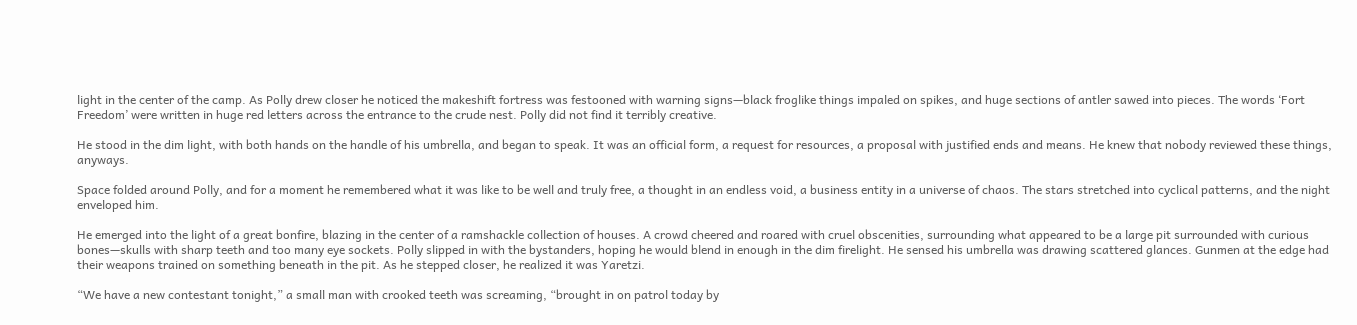light in the center of the camp. As Polly drew closer he noticed the makeshift fortress was festooned with warning signs—black froglike things impaled on spikes, and huge sections of antler sawed into pieces. The words ‘Fort Freedom’ were written in huge red letters across the entrance to the crude nest. Polly did not find it terribly creative.

He stood in the dim light, with both hands on the handle of his umbrella, and began to speak. It was an official form, a request for resources, a proposal with justified ends and means. He knew that nobody reviewed these things, anyways.

Space folded around Polly, and for a moment he remembered what it was like to be well and truly free, a thought in an endless void, a business entity in a universe of chaos. The stars stretched into cyclical patterns, and the night enveloped him.

He emerged into the light of a great bonfire, blazing in the center of a ramshackle collection of houses. A crowd cheered and roared with cruel obscenities, surrounding what appeared to be a large pit surrounded with curious bones—skulls with sharp teeth and too many eye sockets. Polly slipped in with the bystanders, hoping he would blend in enough in the dim firelight. He sensed his umbrella was drawing scattered glances. Gunmen at the edge had their weapons trained on something beneath in the pit. As he stepped closer, he realized it was Yaretzi.

“We have a new contestant tonight,” a small man with crooked teeth was screaming, “brought in on patrol today by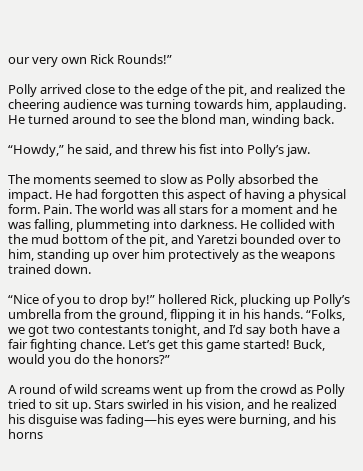our very own Rick Rounds!”

Polly arrived close to the edge of the pit, and realized the cheering audience was turning towards him, applauding. He turned around to see the blond man, winding back.

“Howdy,” he said, and threw his fist into Polly’s jaw.

The moments seemed to slow as Polly absorbed the impact. He had forgotten this aspect of having a physical form. Pain. The world was all stars for a moment and he was falling, plummeting into darkness. He collided with the mud bottom of the pit, and Yaretzi bounded over to him, standing up over him protectively as the weapons trained down.

“Nice of you to drop by!” hollered Rick, plucking up Polly’s umbrella from the ground, flipping it in his hands. “Folks, we got two contestants tonight, and I’d say both have a fair fighting chance. Let’s get this game started! Buck, would you do the honors?”

A round of wild screams went up from the crowd as Polly tried to sit up. Stars swirled in his vision, and he realized his disguise was fading—his eyes were burning, and his horns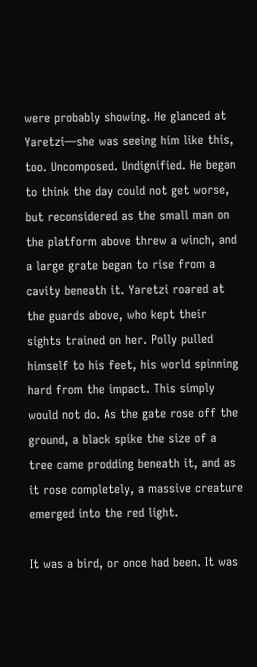were probably showing. He glanced at Yaretzi—she was seeing him like this, too. Uncomposed. Undignified. He began to think the day could not get worse, but reconsidered as the small man on the platform above threw a winch, and a large grate began to rise from a cavity beneath it. Yaretzi roared at the guards above, who kept their sights trained on her. Polly pulled himself to his feet, his world spinning hard from the impact. This simply would not do. As the gate rose off the ground, a black spike the size of a tree came prodding beneath it, and as it rose completely, a massive creature emerged into the red light.

It was a bird, or once had been. It was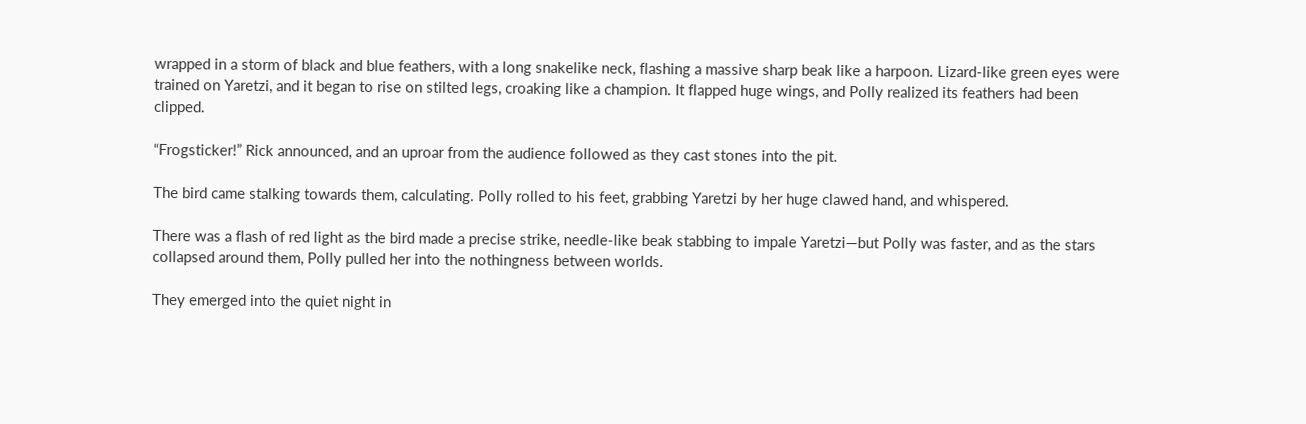wrapped in a storm of black and blue feathers, with a long snakelike neck, flashing a massive sharp beak like a harpoon. Lizard-like green eyes were trained on Yaretzi, and it began to rise on stilted legs, croaking like a champion. It flapped huge wings, and Polly realized its feathers had been clipped.

“Frogsticker!” Rick announced, and an uproar from the audience followed as they cast stones into the pit.

The bird came stalking towards them, calculating. Polly rolled to his feet, grabbing Yaretzi by her huge clawed hand, and whispered.

There was a flash of red light as the bird made a precise strike, needle-like beak stabbing to impale Yaretzi—but Polly was faster, and as the stars collapsed around them, Polly pulled her into the nothingness between worlds.

They emerged into the quiet night in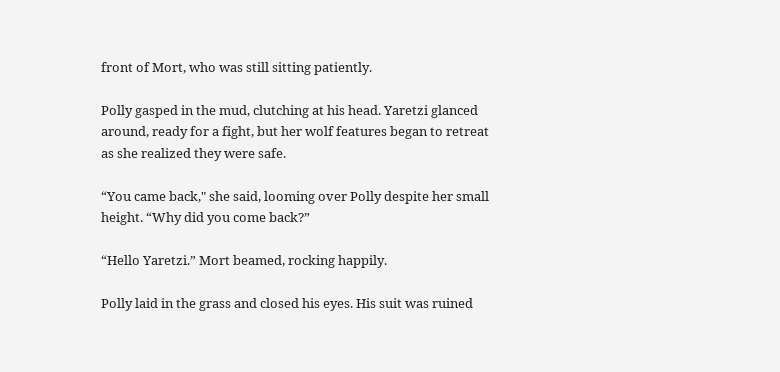front of Mort, who was still sitting patiently.

Polly gasped in the mud, clutching at his head. Yaretzi glanced around, ready for a fight, but her wolf features began to retreat as she realized they were safe.

“You came back," she said, looming over Polly despite her small height. “Why did you come back?”

“Hello Yaretzi.” Mort beamed, rocking happily.

Polly laid in the grass and closed his eyes. His suit was ruined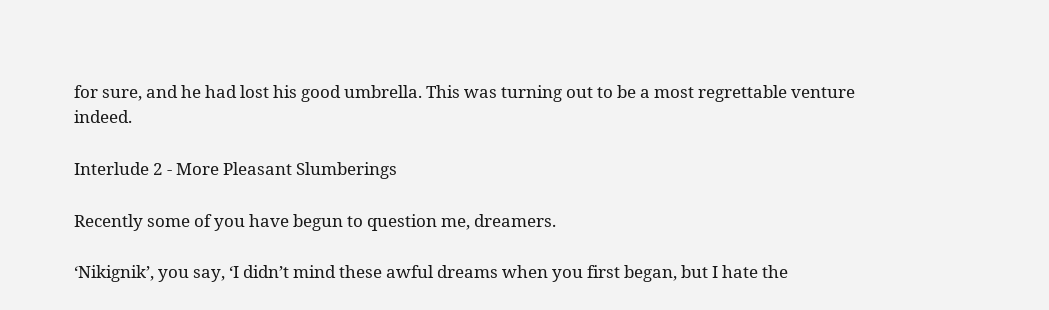for sure, and he had lost his good umbrella. This was turning out to be a most regrettable venture indeed.

Interlude 2 - More Pleasant Slumberings

Recently some of you have begun to question me, dreamers.

‘Nikignik’, you say, ‘I didn’t mind these awful dreams when you first began, but I hate the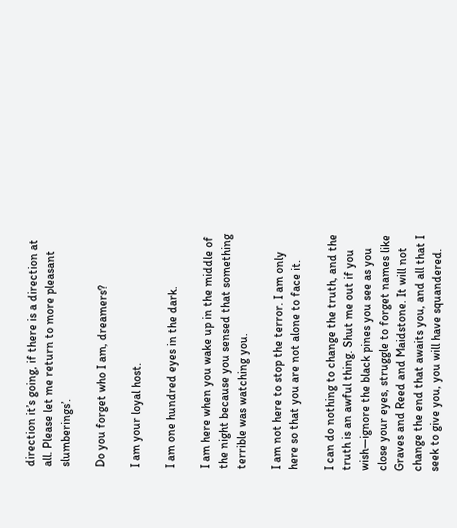direction it’s going, if there is a direction at all. Please let me return to more pleasant slumberings’.

Do you forget who I am, dreamers?

I am your loyal host.

I am one hundred eyes in the dark.

I am here when you wake up in the middle of the night because you sensed that something terrible was watching you.

I am not here to stop the terror. I am only here so that you are not alone to face it.

I can do nothing to change the truth, and the truth is an awful thing. Shut me out if you wish—ignore the black pines you see as you close your eyes, struggle to forget names like Graves and Reed and Maidstone. It will not change the end that awaits you, and all that I seek to give you, you will have squandered.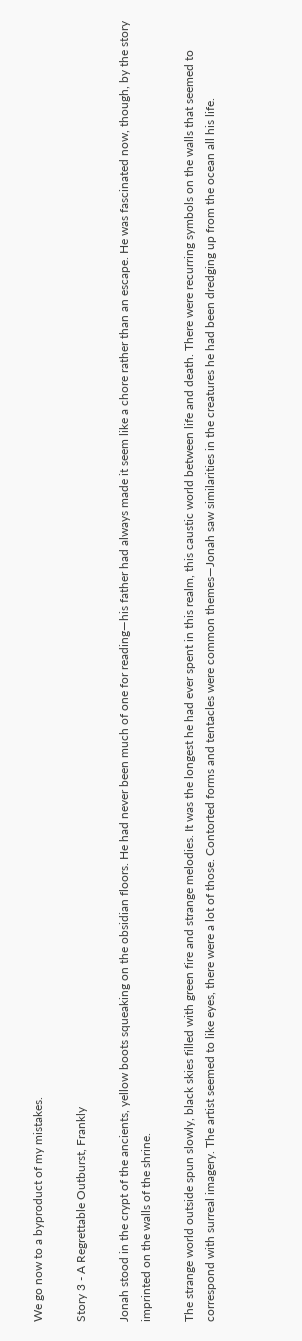We go now to a byproduct of my mistakes.

Story 3 - A Regrettable Outburst, Frankly

Jonah stood in the crypt of the ancients, yellow boots squeaking on the obsidian floors. He had never been much of one for reading—his father had always made it seem like a chore rather than an escape. He was fascinated now, though, by the story imprinted on the walls of the shrine.

The strange world outside spun slowly, black skies filled with green fire and strange melodies. It was the longest he had ever spent in this realm, this caustic world between life and death. There were recurring symbols on the walls that seemed to correspond with surreal imagery. The artist seemed to like eyes, there were a lot of those. Contorted forms and tentacles were common themes—Jonah saw similarities in the creatures he had been dredging up from the ocean all his life.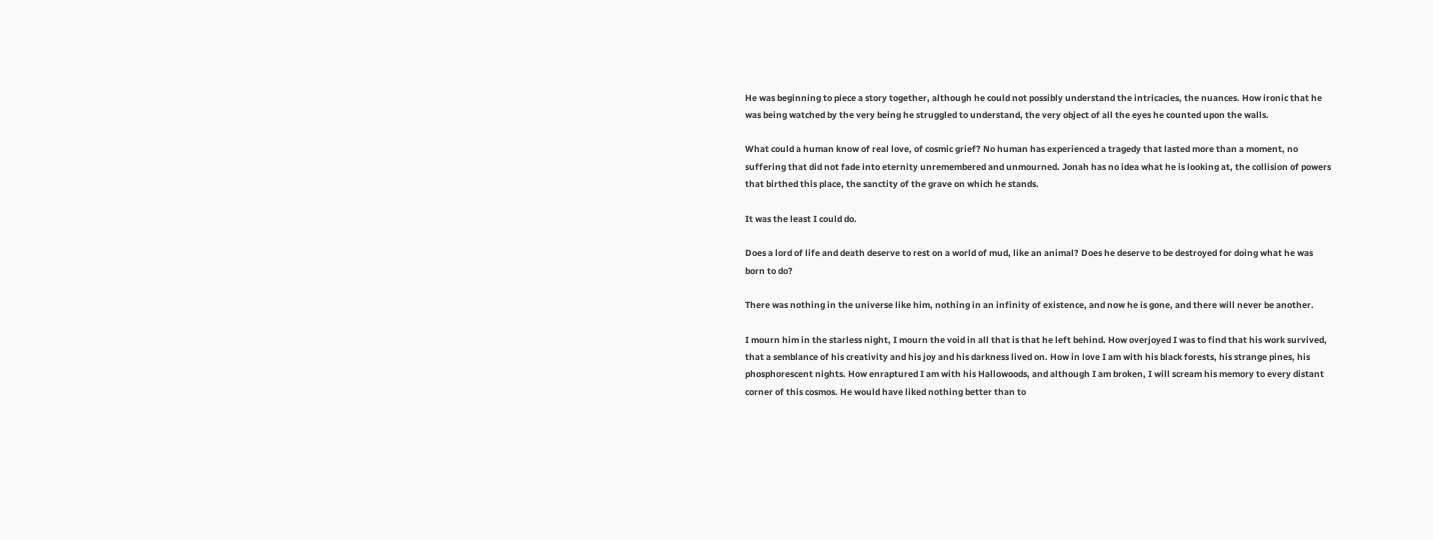He was beginning to piece a story together, although he could not possibly understand the intricacies, the nuances. How ironic that he was being watched by the very being he struggled to understand, the very object of all the eyes he counted upon the walls.

What could a human know of real love, of cosmic grief? No human has experienced a tragedy that lasted more than a moment, no suffering that did not fade into eternity unremembered and unmourned. Jonah has no idea what he is looking at, the collision of powers that birthed this place, the sanctity of the grave on which he stands.

It was the least I could do.

Does a lord of life and death deserve to rest on a world of mud, like an animal? Does he deserve to be destroyed for doing what he was born to do?

There was nothing in the universe like him, nothing in an infinity of existence, and now he is gone, and there will never be another.

I mourn him in the starless night, I mourn the void in all that is that he left behind. How overjoyed I was to find that his work survived, that a semblance of his creativity and his joy and his darkness lived on. How in love I am with his black forests, his strange pines, his phosphorescent nights. How enraptured I am with his Hallowoods, and although I am broken, I will scream his memory to every distant corner of this cosmos. He would have liked nothing better than to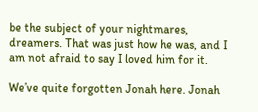be the subject of your nightmares, dreamers. That was just how he was, and I am not afraid to say I loved him for it.

We’ve quite forgotten Jonah here. Jonah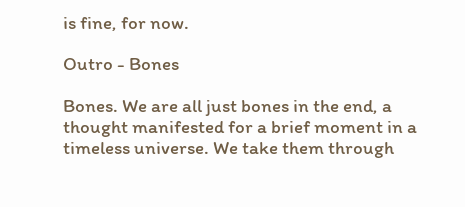is fine, for now.

Outro - Bones

Bones. We are all just bones in the end, a thought manifested for a brief moment in a timeless universe. We take them through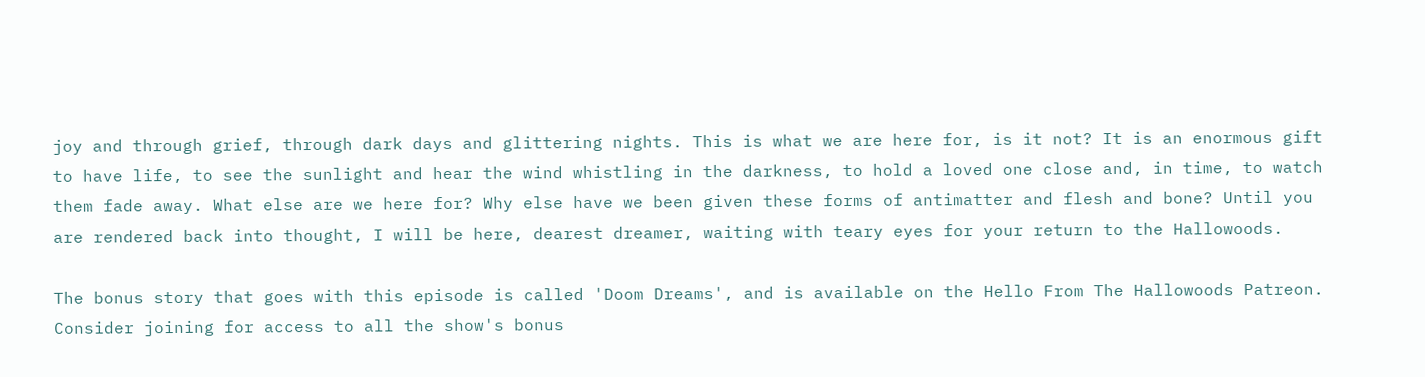joy and through grief, through dark days and glittering nights. This is what we are here for, is it not? It is an enormous gift to have life, to see the sunlight and hear the wind whistling in the darkness, to hold a loved one close and, in time, to watch them fade away. What else are we here for? Why else have we been given these forms of antimatter and flesh and bone? Until you are rendered back into thought, I will be here, dearest dreamer, waiting with teary eyes for your return to the Hallowoods.

The bonus story that goes with this episode is called 'Doom Dreams', and is available on the Hello From The Hallowoods Patreon. Consider joining for access to all the show's bonus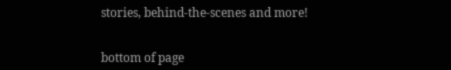stories, behind-the-scenes and more!


bottom of page